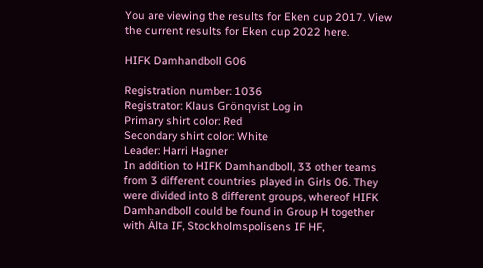You are viewing the results for Eken cup 2017. View the current results for Eken cup 2022 here.

HIFK Damhandboll G06

Registration number: 1036
Registrator: Klaus Grönqvist Log in
Primary shirt color: Red
Secondary shirt color: White
Leader: Harri Hagner
In addition to HIFK Damhandboll, 33 other teams from 3 different countries played in Girls 06. They were divided into 8 different groups, whereof HIFK Damhandboll could be found in Group H together with Älta IF, Stockholmspolisens IF HF,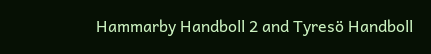Hammarby Handboll 2 and Tyresö Handboll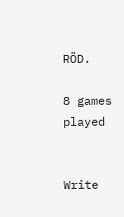RÖD.

8 games played


Write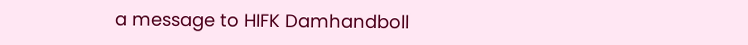a message to HIFK Damhandboll